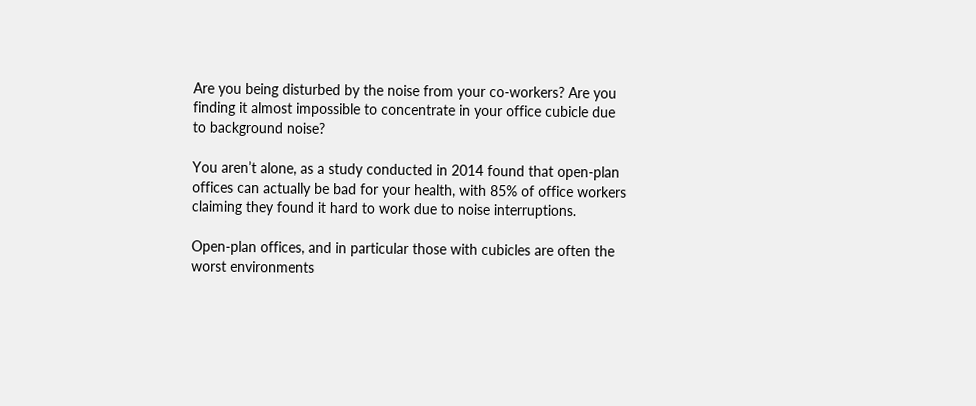Are you being disturbed by the noise from your co-workers? Are you finding it almost impossible to concentrate in your office cubicle due to background noise?

You aren’t alone, as a study conducted in 2014 found that open-plan offices can actually be bad for your health, with 85% of office workers claiming they found it hard to work due to noise interruptions.

Open-plan offices, and in particular those with cubicles are often the worst environments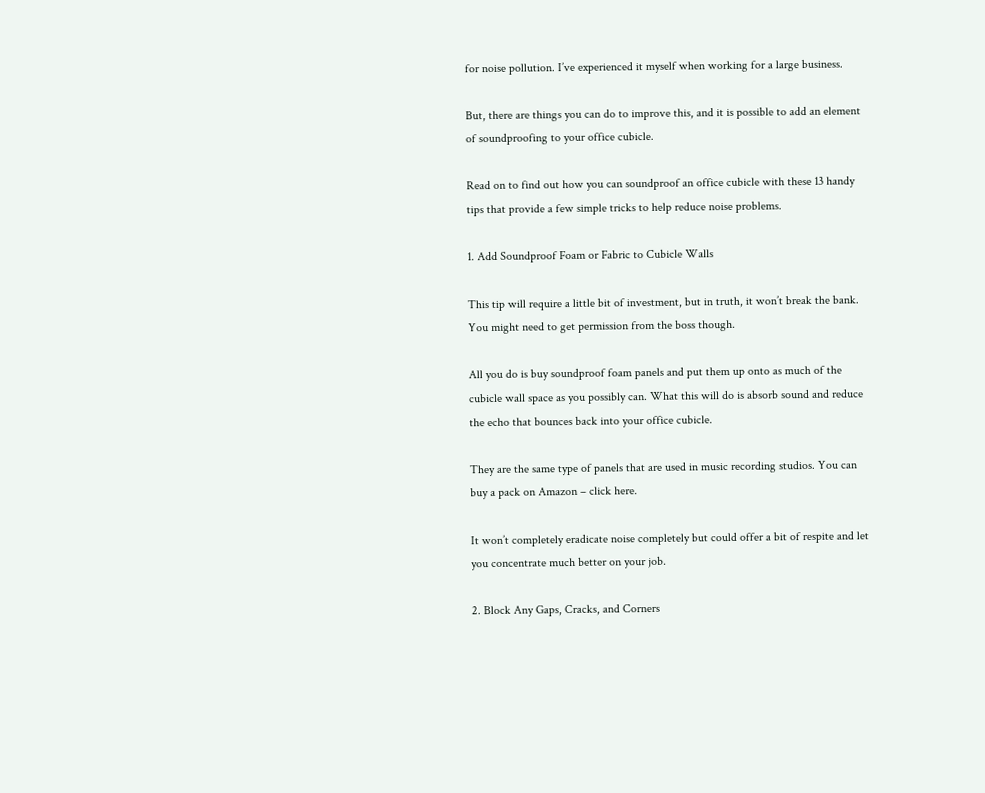for noise pollution. I’ve experienced it myself when working for a large business.

But, there are things you can do to improve this, and it is possible to add an element of soundproofing to your office cubicle.

Read on to find out how you can soundproof an office cubicle with these 13 handy tips that provide a few simple tricks to help reduce noise problems.

1. Add Soundproof Foam or Fabric to Cubicle Walls

This tip will require a little bit of investment, but in truth, it won’t break the bank. You might need to get permission from the boss though.

All you do is buy soundproof foam panels and put them up onto as much of the cubicle wall space as you possibly can. What this will do is absorb sound and reduce the echo that bounces back into your office cubicle.

They are the same type of panels that are used in music recording studios. You can buy a pack on Amazon – click here.

It won’t completely eradicate noise completely but could offer a bit of respite and let you concentrate much better on your job.

2. Block Any Gaps, Cracks, and Corners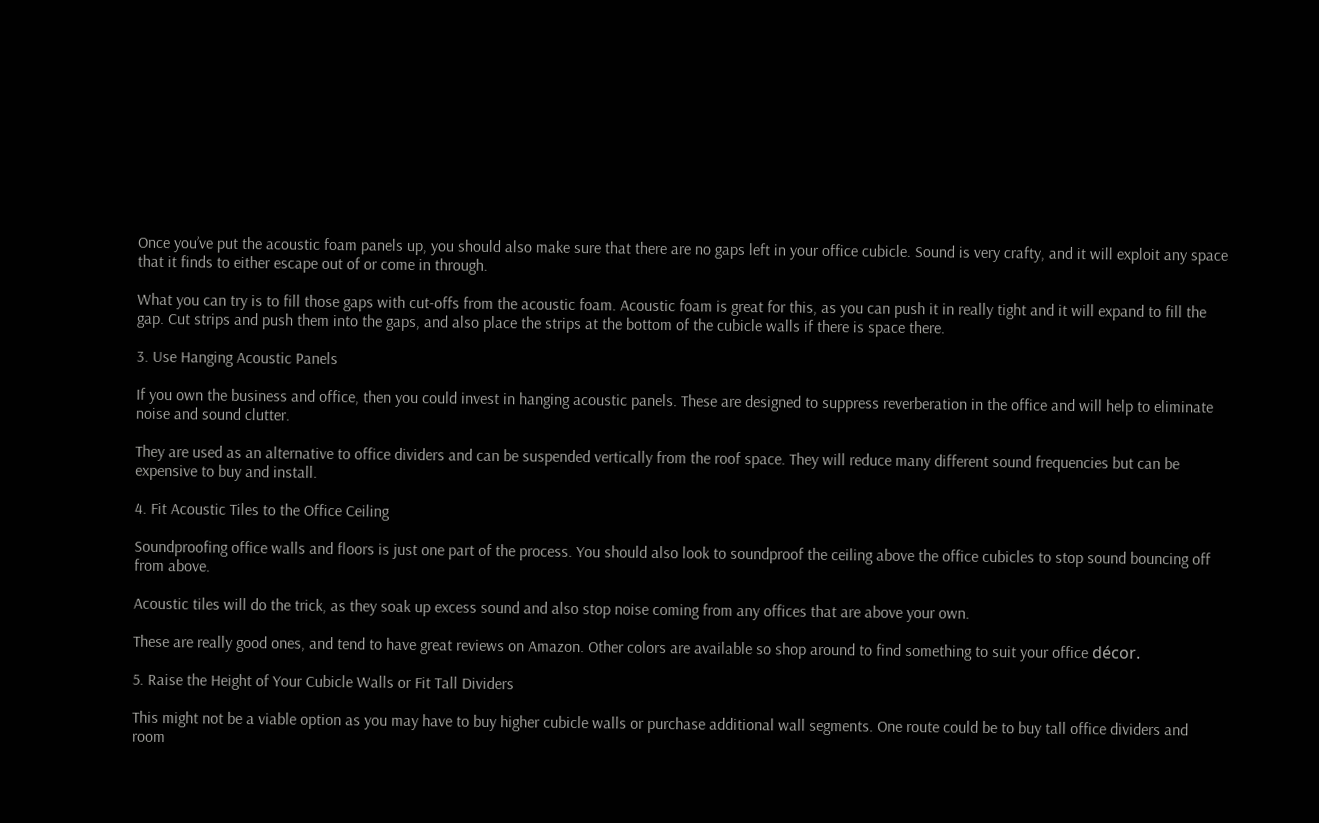Once you’ve put the acoustic foam panels up, you should also make sure that there are no gaps left in your office cubicle. Sound is very crafty, and it will exploit any space that it finds to either escape out of or come in through.

What you can try is to fill those gaps with cut-offs from the acoustic foam. Acoustic foam is great for this, as you can push it in really tight and it will expand to fill the gap. Cut strips and push them into the gaps, and also place the strips at the bottom of the cubicle walls if there is space there.

3. Use Hanging Acoustic Panels

If you own the business and office, then you could invest in hanging acoustic panels. These are designed to suppress reverberation in the office and will help to eliminate noise and sound clutter.

They are used as an alternative to office dividers and can be suspended vertically from the roof space. They will reduce many different sound frequencies but can be expensive to buy and install.

4. Fit Acoustic Tiles to the Office Ceiling

Soundproofing office walls and floors is just one part of the process. You should also look to soundproof the ceiling above the office cubicles to stop sound bouncing off from above.

Acoustic tiles will do the trick, as they soak up excess sound and also stop noise coming from any offices that are above your own.

These are really good ones, and tend to have great reviews on Amazon. Other colors are available so shop around to find something to suit your office décor.

5. Raise the Height of Your Cubicle Walls or Fit Tall Dividers

This might not be a viable option as you may have to buy higher cubicle walls or purchase additional wall segments. One route could be to buy tall office dividers and room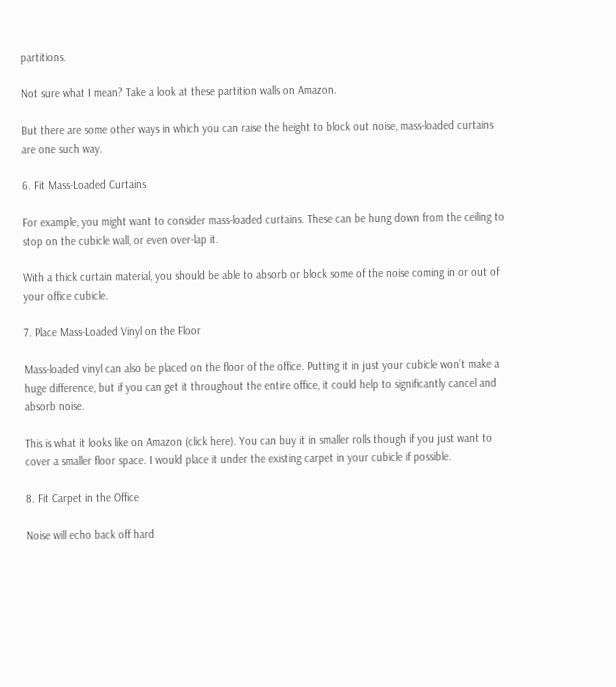partitions.

Not sure what I mean? Take a look at these partition walls on Amazon.

But there are some other ways in which you can raise the height to block out noise, mass-loaded curtains are one such way.

6. Fit Mass-Loaded Curtains

For example, you might want to consider mass-loaded curtains. These can be hung down from the ceiling to stop on the cubicle wall, or even over-lap it.

With a thick curtain material, you should be able to absorb or block some of the noise coming in or out of your office cubicle.

7. Place Mass-Loaded Vinyl on the Floor

Mass-loaded vinyl can also be placed on the floor of the office. Putting it in just your cubicle won’t make a huge difference, but if you can get it throughout the entire office, it could help to significantly cancel and absorb noise.

This is what it looks like on Amazon (click here). You can buy it in smaller rolls though if you just want to cover a smaller floor space. I would place it under the existing carpet in your cubicle if possible.

8. Fit Carpet in the Office

Noise will echo back off hard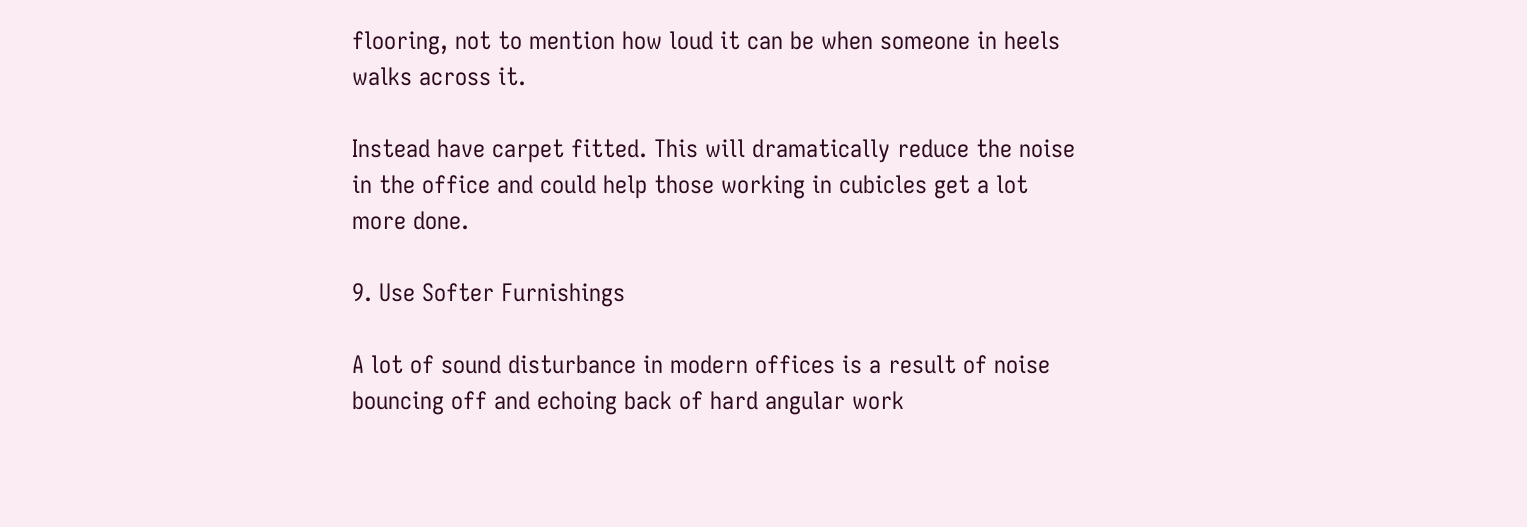flooring, not to mention how loud it can be when someone in heels walks across it.

Instead have carpet fitted. This will dramatically reduce the noise in the office and could help those working in cubicles get a lot more done.

9. Use Softer Furnishings

A lot of sound disturbance in modern offices is a result of noise bouncing off and echoing back of hard angular work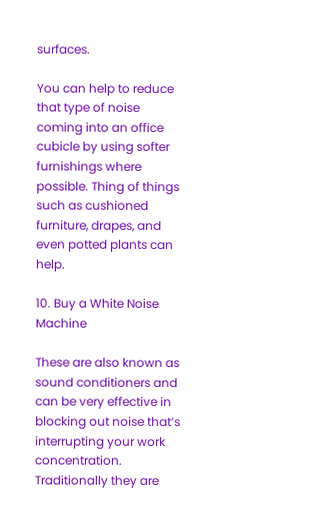surfaces.

You can help to reduce that type of noise coming into an office cubicle by using softer furnishings where possible. Thing of things such as cushioned furniture, drapes, and even potted plants can help.

10. Buy a White Noise Machine

These are also known as sound conditioners and can be very effective in blocking out noise that’s interrupting your work concentration. Traditionally they are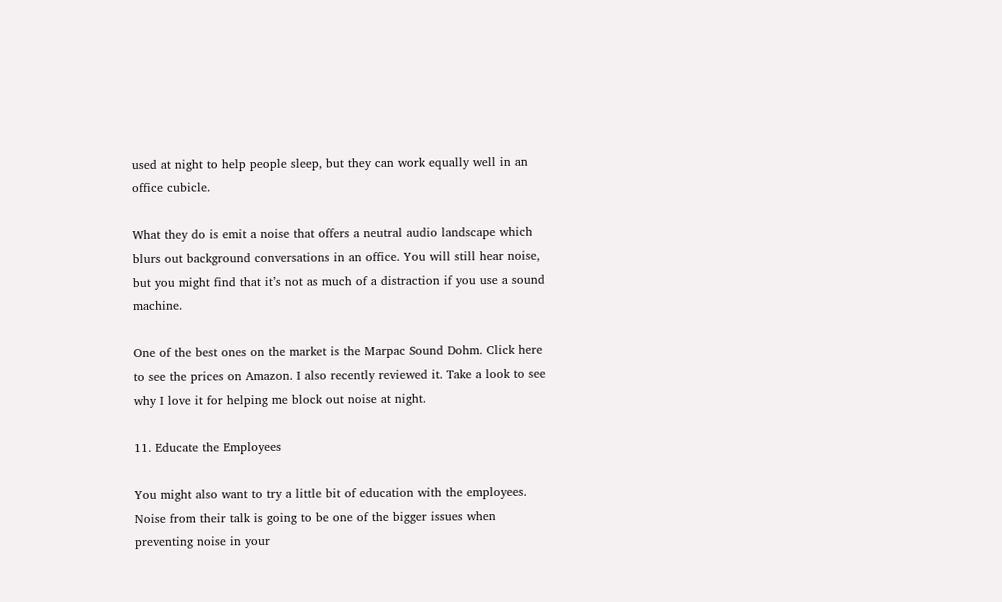used at night to help people sleep, but they can work equally well in an office cubicle.

What they do is emit a noise that offers a neutral audio landscape which blurs out background conversations in an office. You will still hear noise, but you might find that it’s not as much of a distraction if you use a sound machine.

One of the best ones on the market is the Marpac Sound Dohm. Click here to see the prices on Amazon. I also recently reviewed it. Take a look to see why I love it for helping me block out noise at night.

11. Educate the Employees

You might also want to try a little bit of education with the employees. Noise from their talk is going to be one of the bigger issues when preventing noise in your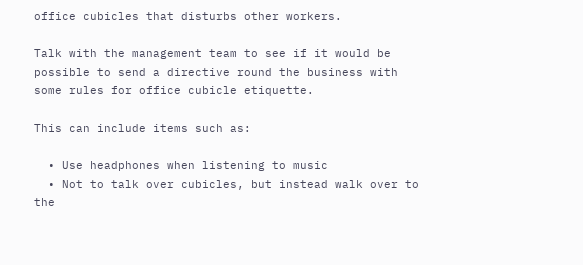office cubicles that disturbs other workers.

Talk with the management team to see if it would be possible to send a directive round the business with some rules for office cubicle etiquette.

This can include items such as:

  • Use headphones when listening to music
  • Not to talk over cubicles, but instead walk over to the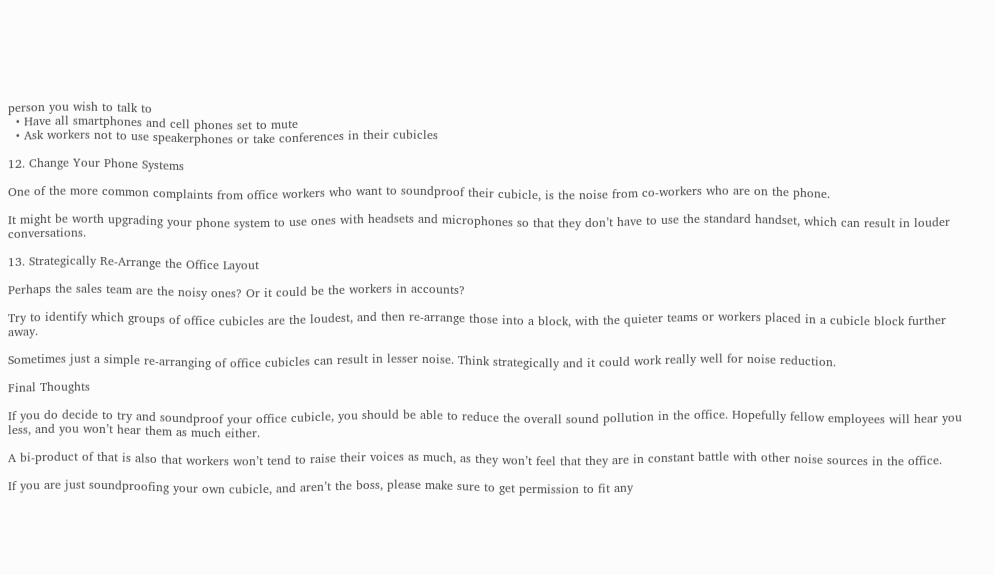person you wish to talk to
  • Have all smartphones and cell phones set to mute
  • Ask workers not to use speakerphones or take conferences in their cubicles

12. Change Your Phone Systems

One of the more common complaints from office workers who want to soundproof their cubicle, is the noise from co-workers who are on the phone.

It might be worth upgrading your phone system to use ones with headsets and microphones so that they don’t have to use the standard handset, which can result in louder conversations.

13. Strategically Re-Arrange the Office Layout

Perhaps the sales team are the noisy ones? Or it could be the workers in accounts?

Try to identify which groups of office cubicles are the loudest, and then re-arrange those into a block, with the quieter teams or workers placed in a cubicle block further away.

Sometimes just a simple re-arranging of office cubicles can result in lesser noise. Think strategically and it could work really well for noise reduction.

Final Thoughts

If you do decide to try and soundproof your office cubicle, you should be able to reduce the overall sound pollution in the office. Hopefully fellow employees will hear you less, and you won’t hear them as much either.

A bi-product of that is also that workers won’t tend to raise their voices as much, as they won’t feel that they are in constant battle with other noise sources in the office.

If you are just soundproofing your own cubicle, and aren’t the boss, please make sure to get permission to fit any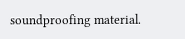soundproofing material.